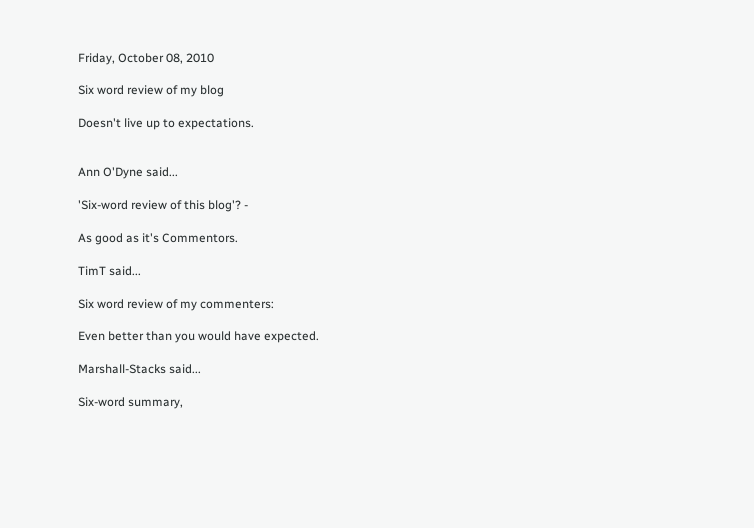Friday, October 08, 2010

Six word review of my blog

Doesn't live up to expectations.


Ann O'Dyne said...

'Six-word review of this blog'? -

As good as it's Commentors.

TimT said...

Six word review of my commenters:

Even better than you would have expected.

Marshall-Stacks said...

Six-word summary,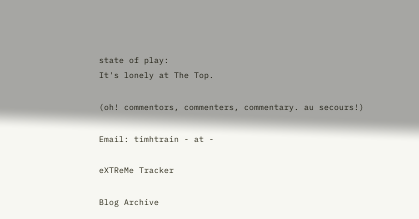state of play:
It's lonely at The Top.

(oh! commentors, commenters, commentary. au secours!)

Email: timhtrain - at -

eXTReMe Tracker

Blog Archive